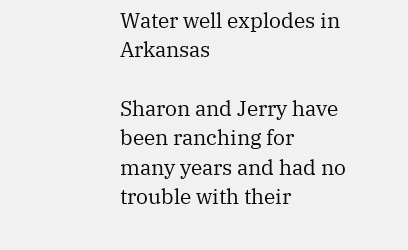Water well explodes in Arkansas

Sharon and Jerry have been ranching for many years and had no trouble with their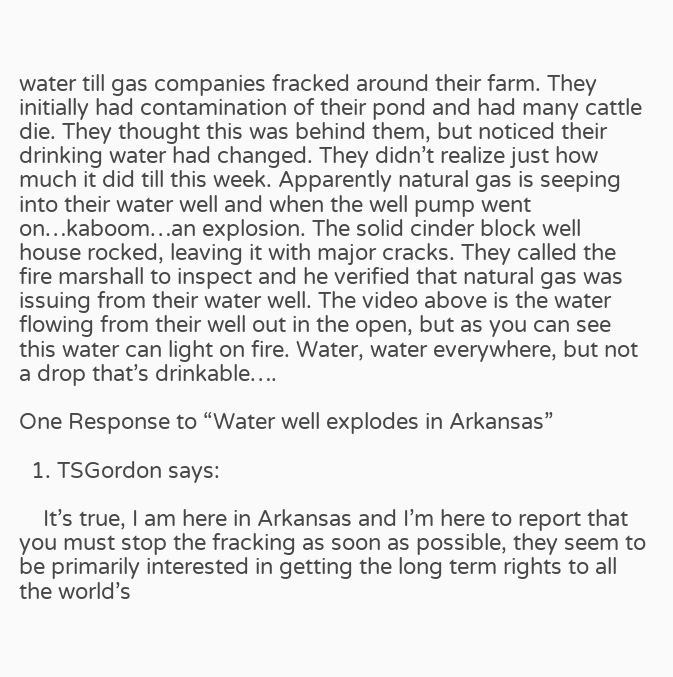water till gas companies fracked around their farm. They initially had contamination of their pond and had many cattle die. They thought this was behind them, but noticed their drinking water had changed. They didn’t realize just how much it did till this week. Apparently natural gas is seeping into their water well and when the well pump went on…kaboom…an explosion. The solid cinder block well house rocked, leaving it with major cracks. They called the fire marshall to inspect and he verified that natural gas was issuing from their water well. The video above is the water flowing from their well out in the open, but as you can see this water can light on fire. Water, water everywhere, but not a drop that’s drinkable….

One Response to “Water well explodes in Arkansas”

  1. TSGordon says:

    It’s true, I am here in Arkansas and I’m here to report that you must stop the fracking as soon as possible, they seem to be primarily interested in getting the long term rights to all the world’s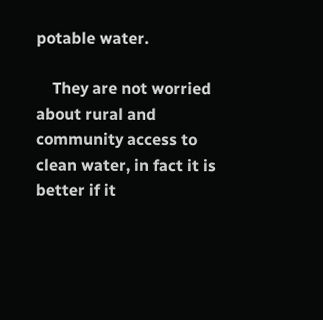potable water.

    They are not worried about rural and community access to clean water, in fact it is better if it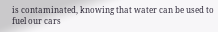is contaminated, knowing that water can be used to fuel our cars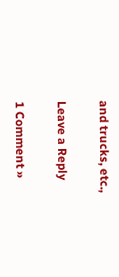and trucks, etc.,

Leave a Reply

1 Comment »